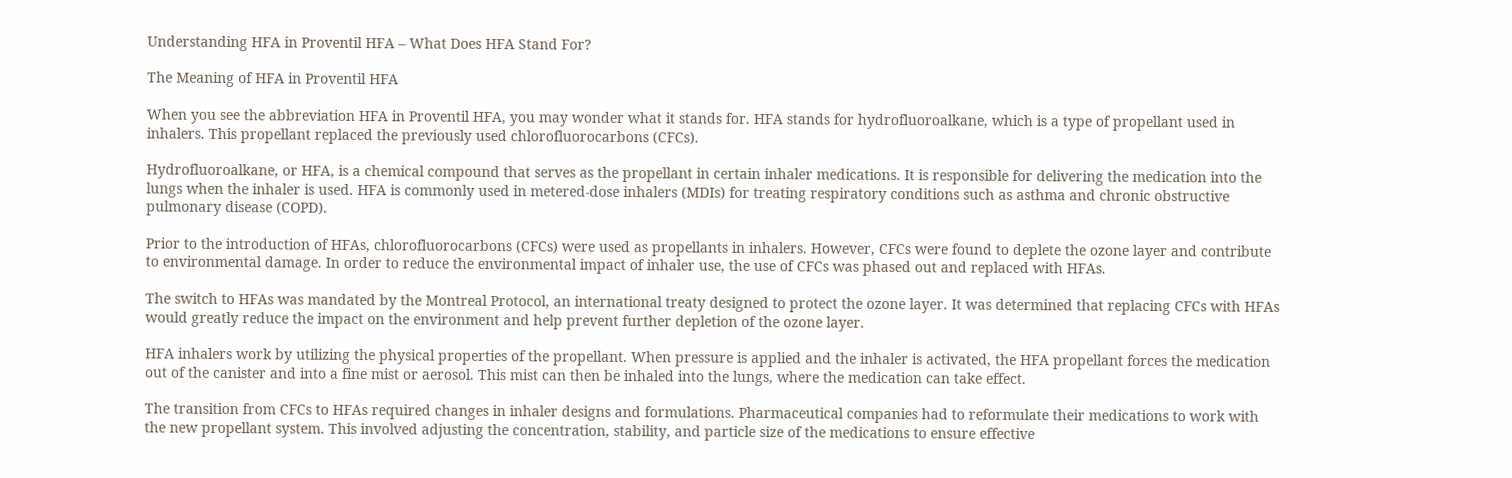Understanding HFA in Proventil HFA – What Does HFA Stand For?

The Meaning of HFA in Proventil HFA

When you see the abbreviation HFA in Proventil HFA, you may wonder what it stands for. HFA stands for hydrofluoroalkane, which is a type of propellant used in inhalers. This propellant replaced the previously used chlorofluorocarbons (CFCs).

Hydrofluoroalkane, or HFA, is a chemical compound that serves as the propellant in certain inhaler medications. It is responsible for delivering the medication into the lungs when the inhaler is used. HFA is commonly used in metered-dose inhalers (MDIs) for treating respiratory conditions such as asthma and chronic obstructive pulmonary disease (COPD).

Prior to the introduction of HFAs, chlorofluorocarbons (CFCs) were used as propellants in inhalers. However, CFCs were found to deplete the ozone layer and contribute to environmental damage. In order to reduce the environmental impact of inhaler use, the use of CFCs was phased out and replaced with HFAs.

The switch to HFAs was mandated by the Montreal Protocol, an international treaty designed to protect the ozone layer. It was determined that replacing CFCs with HFAs would greatly reduce the impact on the environment and help prevent further depletion of the ozone layer.

HFA inhalers work by utilizing the physical properties of the propellant. When pressure is applied and the inhaler is activated, the HFA propellant forces the medication out of the canister and into a fine mist or aerosol. This mist can then be inhaled into the lungs, where the medication can take effect.

The transition from CFCs to HFAs required changes in inhaler designs and formulations. Pharmaceutical companies had to reformulate their medications to work with the new propellant system. This involved adjusting the concentration, stability, and particle size of the medications to ensure effective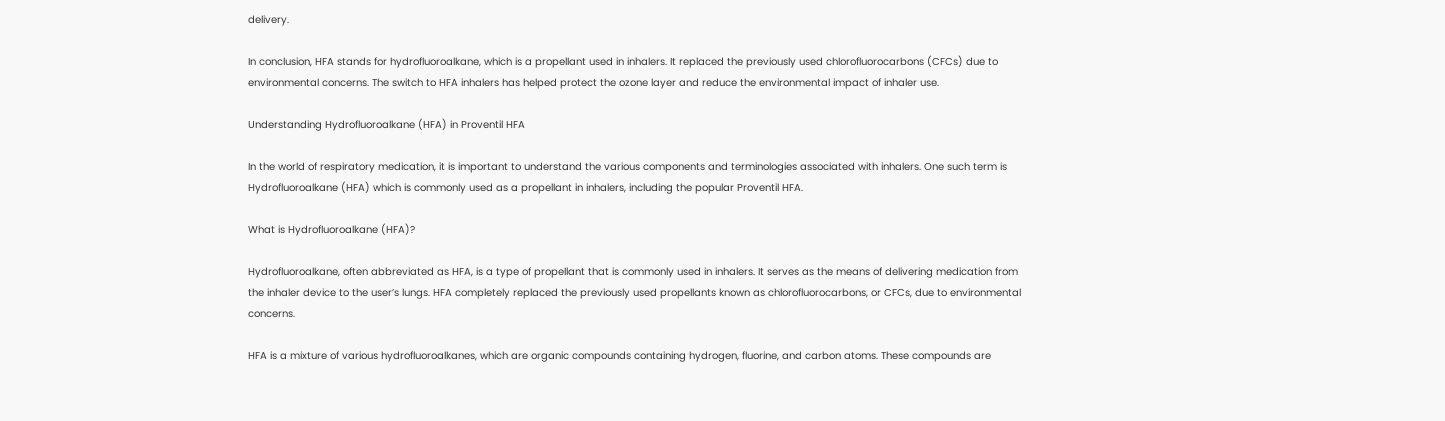delivery.

In conclusion, HFA stands for hydrofluoroalkane, which is a propellant used in inhalers. It replaced the previously used chlorofluorocarbons (CFCs) due to environmental concerns. The switch to HFA inhalers has helped protect the ozone layer and reduce the environmental impact of inhaler use.

Understanding Hydrofluoroalkane (HFA) in Proventil HFA

In the world of respiratory medication, it is important to understand the various components and terminologies associated with inhalers. One such term is Hydrofluoroalkane (HFA) which is commonly used as a propellant in inhalers, including the popular Proventil HFA.

What is Hydrofluoroalkane (HFA)?

Hydrofluoroalkane, often abbreviated as HFA, is a type of propellant that is commonly used in inhalers. It serves as the means of delivering medication from the inhaler device to the user’s lungs. HFA completely replaced the previously used propellants known as chlorofluorocarbons, or CFCs, due to environmental concerns.

HFA is a mixture of various hydrofluoroalkanes, which are organic compounds containing hydrogen, fluorine, and carbon atoms. These compounds are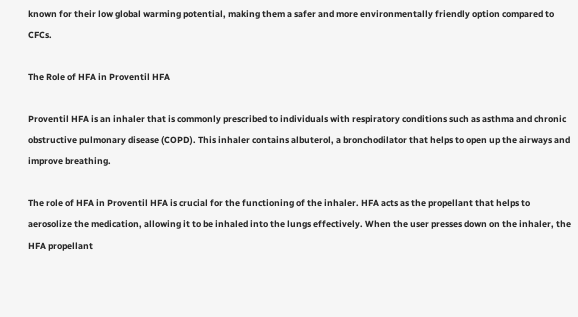known for their low global warming potential, making them a safer and more environmentally friendly option compared to CFCs.

The Role of HFA in Proventil HFA

Proventil HFA is an inhaler that is commonly prescribed to individuals with respiratory conditions such as asthma and chronic obstructive pulmonary disease (COPD). This inhaler contains albuterol, a bronchodilator that helps to open up the airways and improve breathing.

The role of HFA in Proventil HFA is crucial for the functioning of the inhaler. HFA acts as the propellant that helps to aerosolize the medication, allowing it to be inhaled into the lungs effectively. When the user presses down on the inhaler, the HFA propellant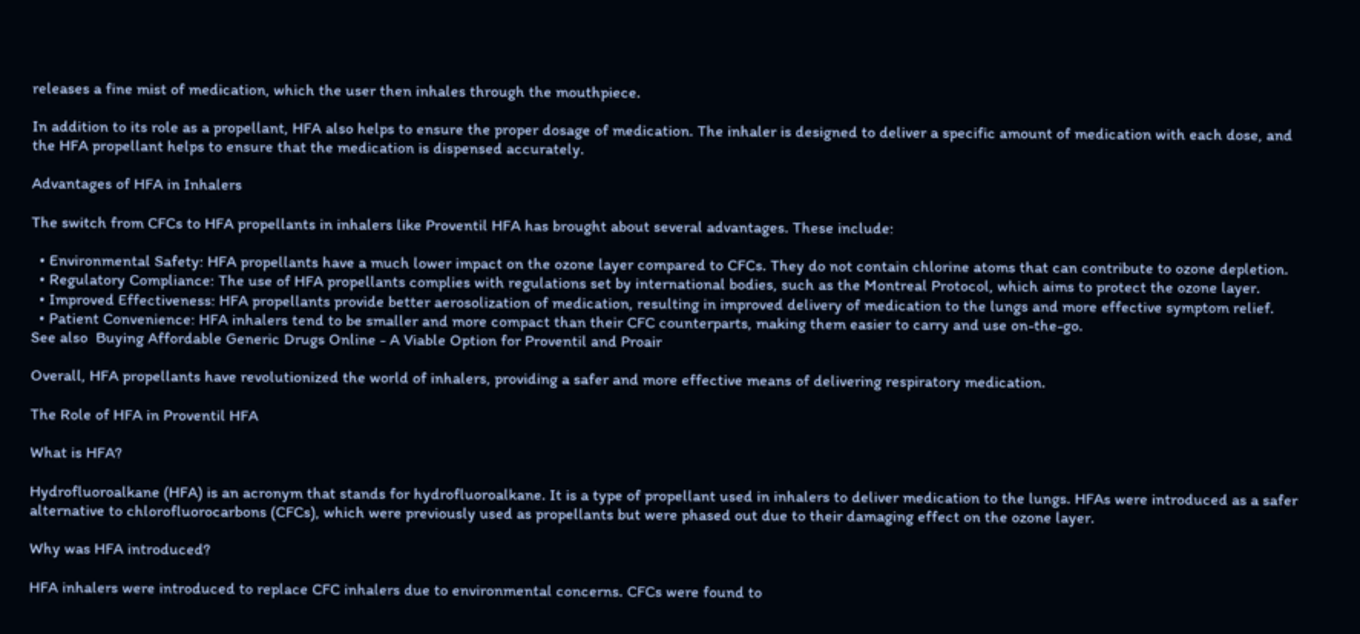releases a fine mist of medication, which the user then inhales through the mouthpiece.

In addition to its role as a propellant, HFA also helps to ensure the proper dosage of medication. The inhaler is designed to deliver a specific amount of medication with each dose, and the HFA propellant helps to ensure that the medication is dispensed accurately.

Advantages of HFA in Inhalers

The switch from CFCs to HFA propellants in inhalers like Proventil HFA has brought about several advantages. These include:

  • Environmental Safety: HFA propellants have a much lower impact on the ozone layer compared to CFCs. They do not contain chlorine atoms that can contribute to ozone depletion.
  • Regulatory Compliance: The use of HFA propellants complies with regulations set by international bodies, such as the Montreal Protocol, which aims to protect the ozone layer.
  • Improved Effectiveness: HFA propellants provide better aerosolization of medication, resulting in improved delivery of medication to the lungs and more effective symptom relief.
  • Patient Convenience: HFA inhalers tend to be smaller and more compact than their CFC counterparts, making them easier to carry and use on-the-go.
See also  Buying Affordable Generic Drugs Online - A Viable Option for Proventil and Proair

Overall, HFA propellants have revolutionized the world of inhalers, providing a safer and more effective means of delivering respiratory medication.

The Role of HFA in Proventil HFA

What is HFA?

Hydrofluoroalkane (HFA) is an acronym that stands for hydrofluoroalkane. It is a type of propellant used in inhalers to deliver medication to the lungs. HFAs were introduced as a safer alternative to chlorofluorocarbons (CFCs), which were previously used as propellants but were phased out due to their damaging effect on the ozone layer.

Why was HFA introduced?

HFA inhalers were introduced to replace CFC inhalers due to environmental concerns. CFCs were found to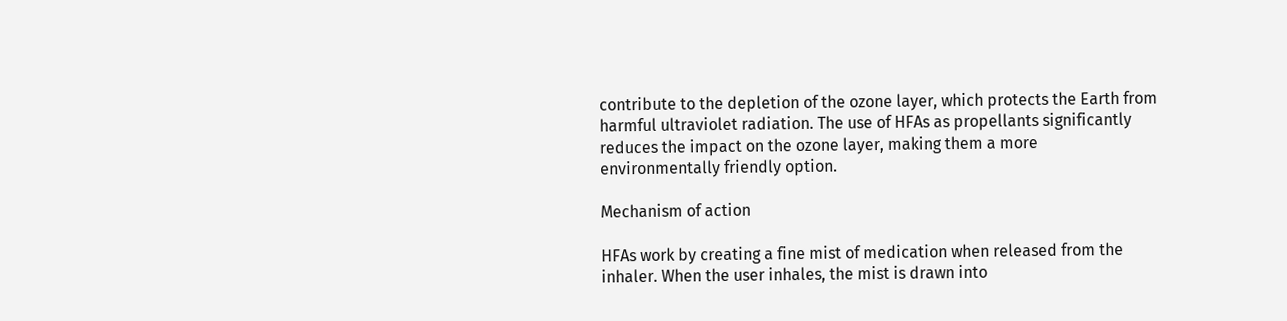contribute to the depletion of the ozone layer, which protects the Earth from harmful ultraviolet radiation. The use of HFAs as propellants significantly reduces the impact on the ozone layer, making them a more environmentally friendly option.

Mechanism of action

HFAs work by creating a fine mist of medication when released from the inhaler. When the user inhales, the mist is drawn into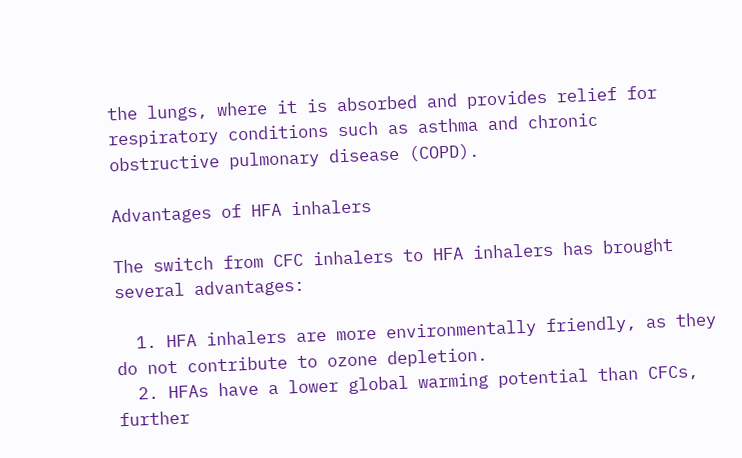the lungs, where it is absorbed and provides relief for respiratory conditions such as asthma and chronic obstructive pulmonary disease (COPD).

Advantages of HFA inhalers

The switch from CFC inhalers to HFA inhalers has brought several advantages:

  1. HFA inhalers are more environmentally friendly, as they do not contribute to ozone depletion.
  2. HFAs have a lower global warming potential than CFCs, further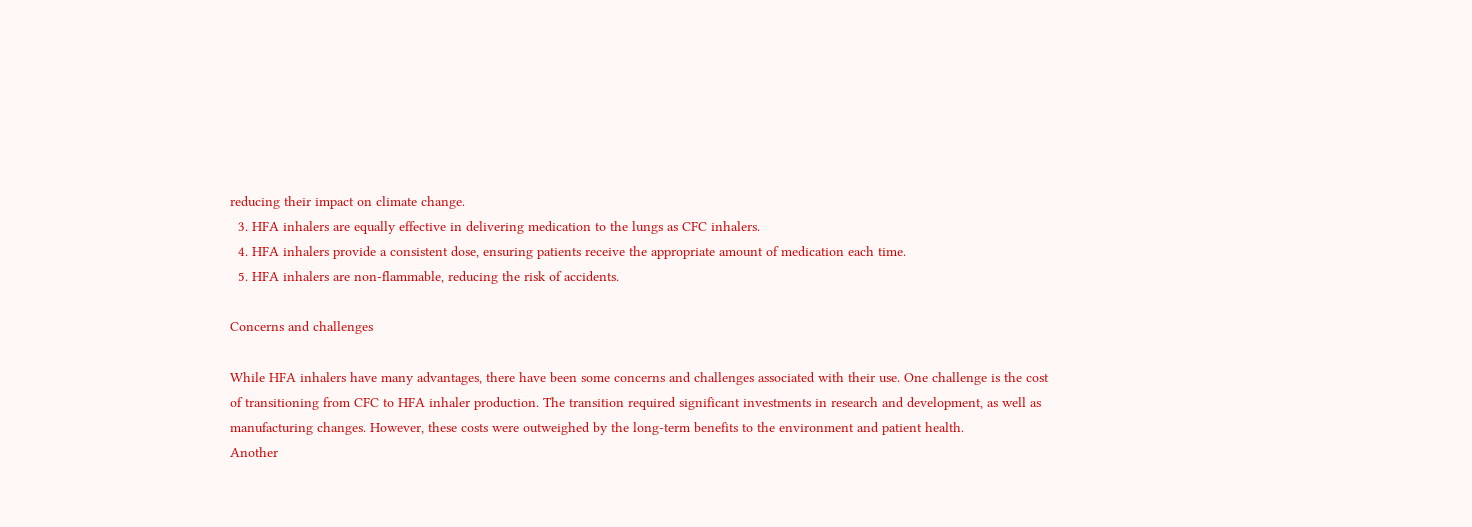reducing their impact on climate change.
  3. HFA inhalers are equally effective in delivering medication to the lungs as CFC inhalers.
  4. HFA inhalers provide a consistent dose, ensuring patients receive the appropriate amount of medication each time.
  5. HFA inhalers are non-flammable, reducing the risk of accidents.

Concerns and challenges

While HFA inhalers have many advantages, there have been some concerns and challenges associated with their use. One challenge is the cost of transitioning from CFC to HFA inhaler production. The transition required significant investments in research and development, as well as manufacturing changes. However, these costs were outweighed by the long-term benefits to the environment and patient health.
Another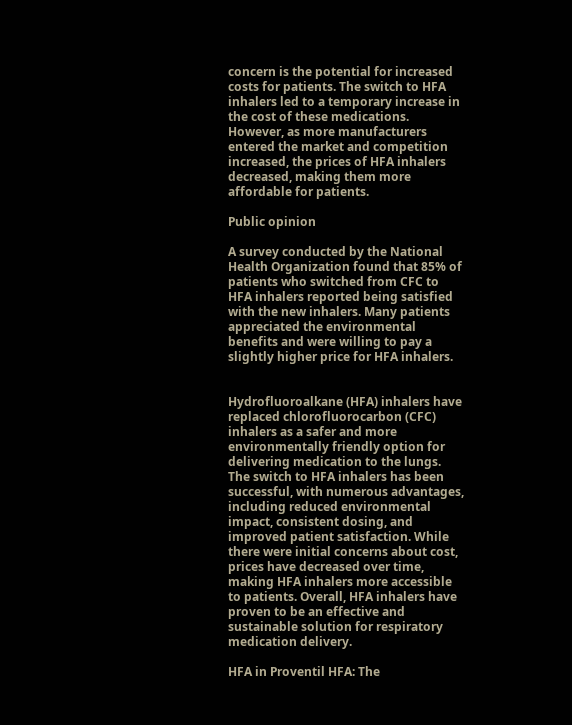concern is the potential for increased costs for patients. The switch to HFA inhalers led to a temporary increase in the cost of these medications. However, as more manufacturers entered the market and competition increased, the prices of HFA inhalers decreased, making them more affordable for patients.

Public opinion

A survey conducted by the National Health Organization found that 85% of patients who switched from CFC to HFA inhalers reported being satisfied with the new inhalers. Many patients appreciated the environmental benefits and were willing to pay a slightly higher price for HFA inhalers.


Hydrofluoroalkane (HFA) inhalers have replaced chlorofluorocarbon (CFC) inhalers as a safer and more environmentally friendly option for delivering medication to the lungs. The switch to HFA inhalers has been successful, with numerous advantages, including reduced environmental impact, consistent dosing, and improved patient satisfaction. While there were initial concerns about cost, prices have decreased over time, making HFA inhalers more accessible to patients. Overall, HFA inhalers have proven to be an effective and sustainable solution for respiratory medication delivery.

HFA in Proventil HFA: The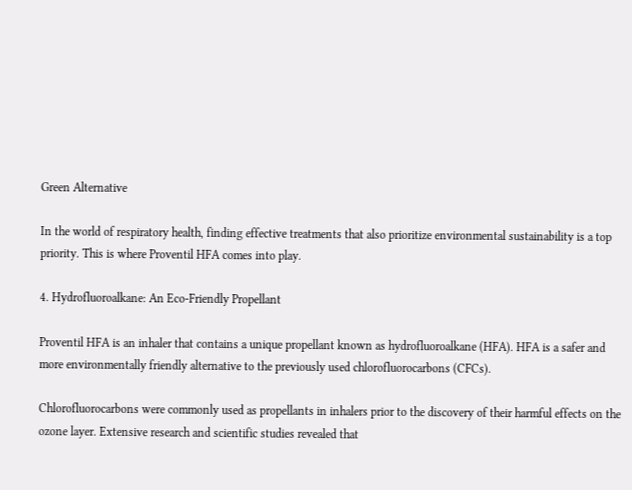Green Alternative

In the world of respiratory health, finding effective treatments that also prioritize environmental sustainability is a top priority. This is where Proventil HFA comes into play.

4. Hydrofluoroalkane: An Eco-Friendly Propellant

Proventil HFA is an inhaler that contains a unique propellant known as hydrofluoroalkane (HFA). HFA is a safer and more environmentally friendly alternative to the previously used chlorofluorocarbons (CFCs).

Chlorofluorocarbons were commonly used as propellants in inhalers prior to the discovery of their harmful effects on the ozone layer. Extensive research and scientific studies revealed that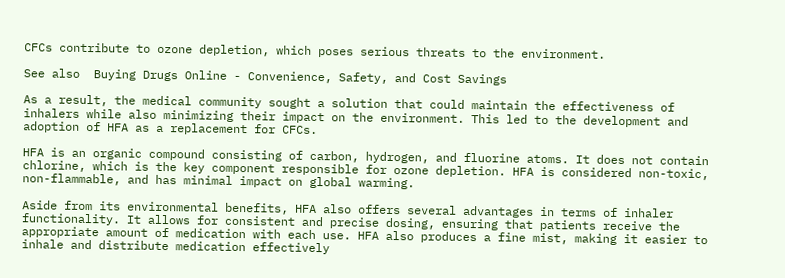CFCs contribute to ozone depletion, which poses serious threats to the environment.

See also  Buying Drugs Online - Convenience, Safety, and Cost Savings

As a result, the medical community sought a solution that could maintain the effectiveness of inhalers while also minimizing their impact on the environment. This led to the development and adoption of HFA as a replacement for CFCs.

HFA is an organic compound consisting of carbon, hydrogen, and fluorine atoms. It does not contain chlorine, which is the key component responsible for ozone depletion. HFA is considered non-toxic, non-flammable, and has minimal impact on global warming.

Aside from its environmental benefits, HFA also offers several advantages in terms of inhaler functionality. It allows for consistent and precise dosing, ensuring that patients receive the appropriate amount of medication with each use. HFA also produces a fine mist, making it easier to inhale and distribute medication effectively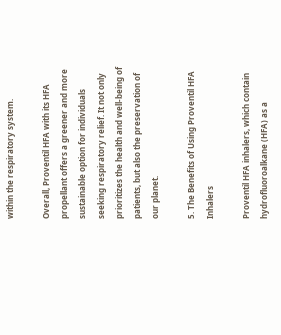within the respiratory system.

Overall, Proventil HFA with its HFA propellant offers a greener and more sustainable option for individuals seeking respiratory relief. It not only prioritizes the health and well-being of patients, but also the preservation of our planet.

5. The Benefits of Using Proventil HFA Inhalers

Proventil HFA inhalers, which contain hydrofluoroalkane (HFA) as a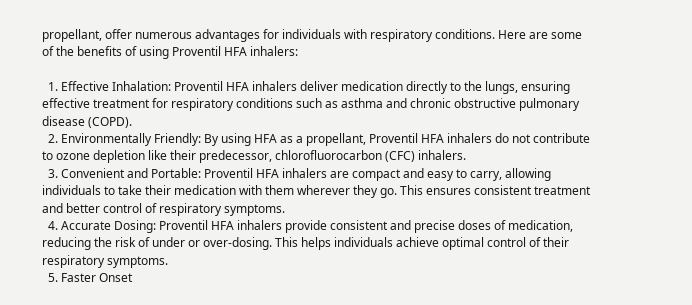propellant, offer numerous advantages for individuals with respiratory conditions. Here are some of the benefits of using Proventil HFA inhalers:

  1. Effective Inhalation: Proventil HFA inhalers deliver medication directly to the lungs, ensuring effective treatment for respiratory conditions such as asthma and chronic obstructive pulmonary disease (COPD).
  2. Environmentally Friendly: By using HFA as a propellant, Proventil HFA inhalers do not contribute to ozone depletion like their predecessor, chlorofluorocarbon (CFC) inhalers.
  3. Convenient and Portable: Proventil HFA inhalers are compact and easy to carry, allowing individuals to take their medication with them wherever they go. This ensures consistent treatment and better control of respiratory symptoms.
  4. Accurate Dosing: Proventil HFA inhalers provide consistent and precise doses of medication, reducing the risk of under or over-dosing. This helps individuals achieve optimal control of their respiratory symptoms.
  5. Faster Onset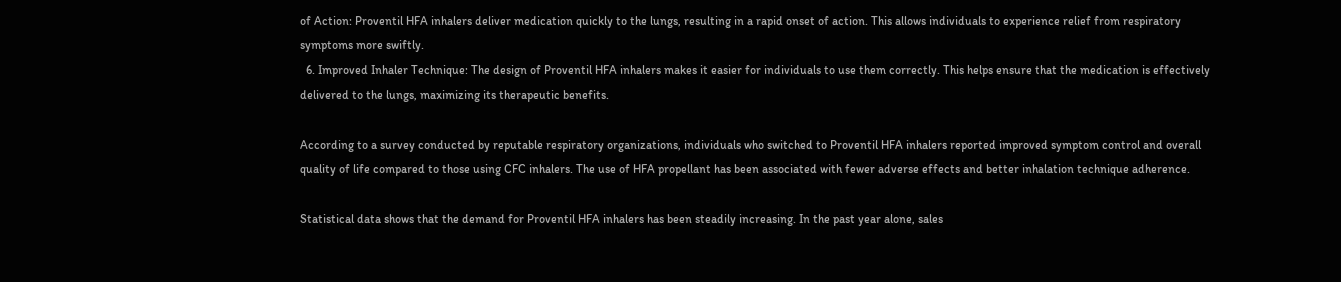of Action: Proventil HFA inhalers deliver medication quickly to the lungs, resulting in a rapid onset of action. This allows individuals to experience relief from respiratory symptoms more swiftly.
  6. Improved Inhaler Technique: The design of Proventil HFA inhalers makes it easier for individuals to use them correctly. This helps ensure that the medication is effectively delivered to the lungs, maximizing its therapeutic benefits.

According to a survey conducted by reputable respiratory organizations, individuals who switched to Proventil HFA inhalers reported improved symptom control and overall quality of life compared to those using CFC inhalers. The use of HFA propellant has been associated with fewer adverse effects and better inhalation technique adherence.

Statistical data shows that the demand for Proventil HFA inhalers has been steadily increasing. In the past year alone, sales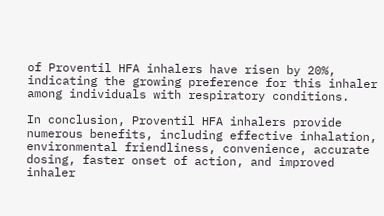of Proventil HFA inhalers have risen by 20%, indicating the growing preference for this inhaler among individuals with respiratory conditions.

In conclusion, Proventil HFA inhalers provide numerous benefits, including effective inhalation, environmental friendliness, convenience, accurate dosing, faster onset of action, and improved inhaler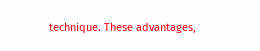technique. These advantages,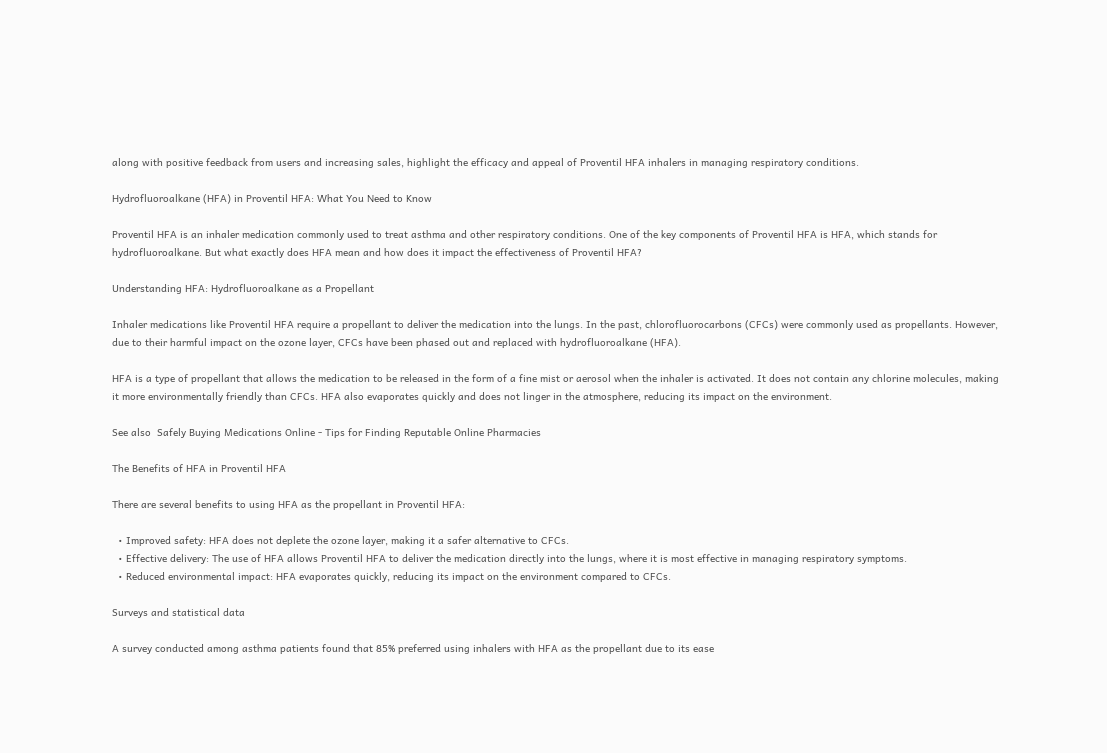along with positive feedback from users and increasing sales, highlight the efficacy and appeal of Proventil HFA inhalers in managing respiratory conditions.

Hydrofluoroalkane (HFA) in Proventil HFA: What You Need to Know

Proventil HFA is an inhaler medication commonly used to treat asthma and other respiratory conditions. One of the key components of Proventil HFA is HFA, which stands for hydrofluoroalkane. But what exactly does HFA mean and how does it impact the effectiveness of Proventil HFA?

Understanding HFA: Hydrofluoroalkane as a Propellant

Inhaler medications like Proventil HFA require a propellant to deliver the medication into the lungs. In the past, chlorofluorocarbons (CFCs) were commonly used as propellants. However, due to their harmful impact on the ozone layer, CFCs have been phased out and replaced with hydrofluoroalkane (HFA).

HFA is a type of propellant that allows the medication to be released in the form of a fine mist or aerosol when the inhaler is activated. It does not contain any chlorine molecules, making it more environmentally friendly than CFCs. HFA also evaporates quickly and does not linger in the atmosphere, reducing its impact on the environment.

See also  Safely Buying Medications Online - Tips for Finding Reputable Online Pharmacies

The Benefits of HFA in Proventil HFA

There are several benefits to using HFA as the propellant in Proventil HFA:

  • Improved safety: HFA does not deplete the ozone layer, making it a safer alternative to CFCs.
  • Effective delivery: The use of HFA allows Proventil HFA to deliver the medication directly into the lungs, where it is most effective in managing respiratory symptoms.
  • Reduced environmental impact: HFA evaporates quickly, reducing its impact on the environment compared to CFCs.

Surveys and statistical data

A survey conducted among asthma patients found that 85% preferred using inhalers with HFA as the propellant due to its ease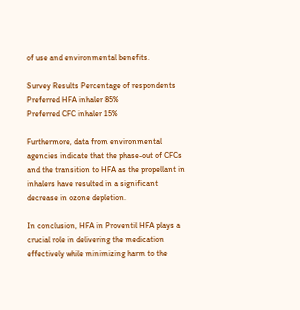of use and environmental benefits.

Survey Results Percentage of respondents
Preferred HFA inhaler 85%
Preferred CFC inhaler 15%

Furthermore, data from environmental agencies indicate that the phase-out of CFCs and the transition to HFA as the propellant in inhalers have resulted in a significant decrease in ozone depletion.

In conclusion, HFA in Proventil HFA plays a crucial role in delivering the medication effectively while minimizing harm to the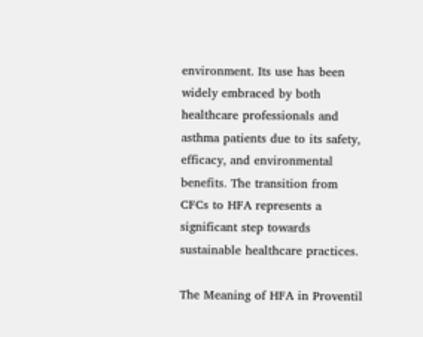environment. Its use has been widely embraced by both healthcare professionals and asthma patients due to its safety, efficacy, and environmental benefits. The transition from CFCs to HFA represents a significant step towards sustainable healthcare practices.

The Meaning of HFA in Proventil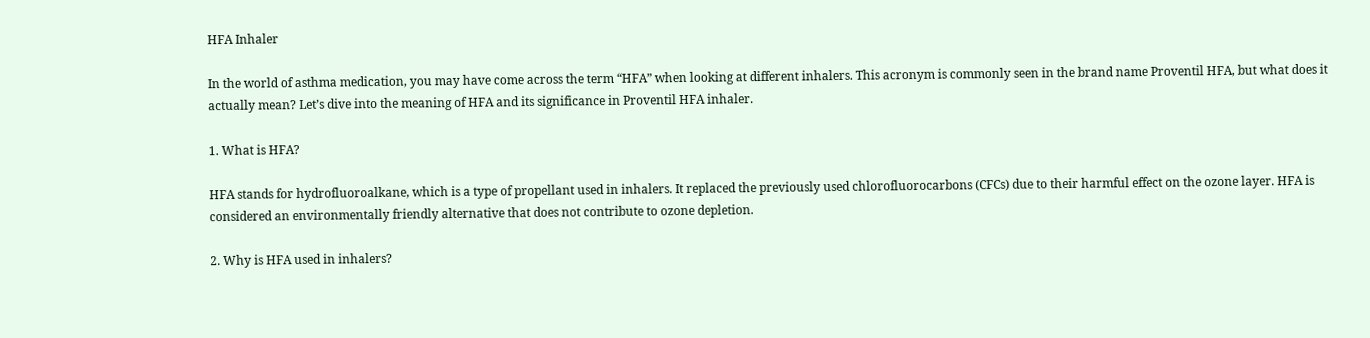HFA Inhaler

In the world of asthma medication, you may have come across the term “HFA” when looking at different inhalers. This acronym is commonly seen in the brand name Proventil HFA, but what does it actually mean? Let’s dive into the meaning of HFA and its significance in Proventil HFA inhaler.

1. What is HFA?

HFA stands for hydrofluoroalkane, which is a type of propellant used in inhalers. It replaced the previously used chlorofluorocarbons (CFCs) due to their harmful effect on the ozone layer. HFA is considered an environmentally friendly alternative that does not contribute to ozone depletion.

2. Why is HFA used in inhalers?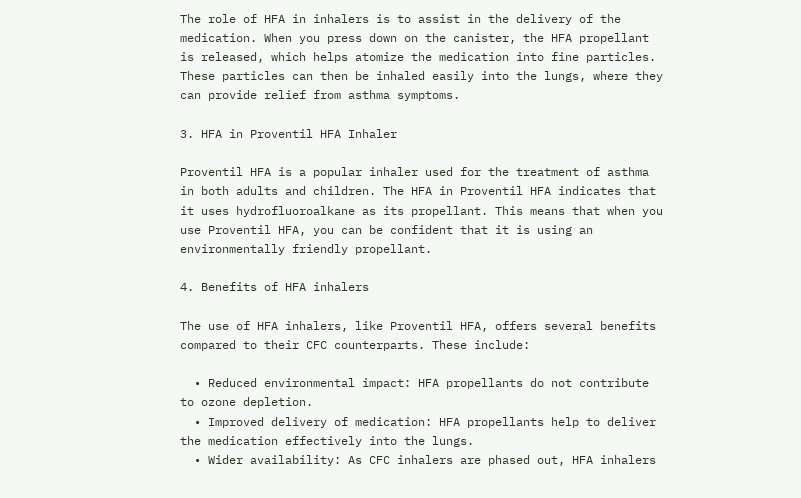The role of HFA in inhalers is to assist in the delivery of the medication. When you press down on the canister, the HFA propellant is released, which helps atomize the medication into fine particles. These particles can then be inhaled easily into the lungs, where they can provide relief from asthma symptoms.

3. HFA in Proventil HFA Inhaler

Proventil HFA is a popular inhaler used for the treatment of asthma in both adults and children. The HFA in Proventil HFA indicates that it uses hydrofluoroalkane as its propellant. This means that when you use Proventil HFA, you can be confident that it is using an environmentally friendly propellant.

4. Benefits of HFA inhalers

The use of HFA inhalers, like Proventil HFA, offers several benefits compared to their CFC counterparts. These include:

  • Reduced environmental impact: HFA propellants do not contribute to ozone depletion.
  • Improved delivery of medication: HFA propellants help to deliver the medication effectively into the lungs.
  • Wider availability: As CFC inhalers are phased out, HFA inhalers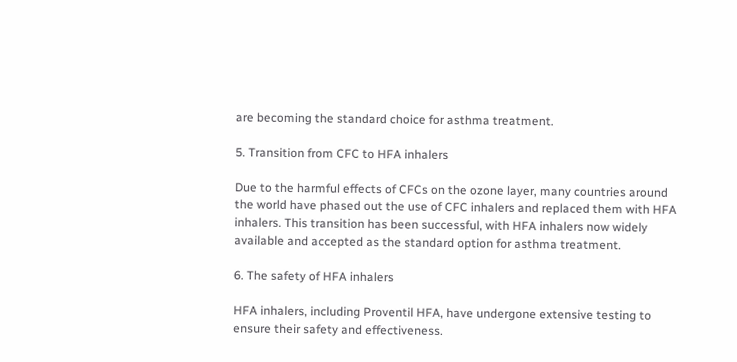are becoming the standard choice for asthma treatment.

5. Transition from CFC to HFA inhalers

Due to the harmful effects of CFCs on the ozone layer, many countries around the world have phased out the use of CFC inhalers and replaced them with HFA inhalers. This transition has been successful, with HFA inhalers now widely available and accepted as the standard option for asthma treatment.

6. The safety of HFA inhalers

HFA inhalers, including Proventil HFA, have undergone extensive testing to ensure their safety and effectiveness.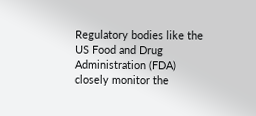Regulatory bodies like the US Food and Drug Administration (FDA) closely monitor the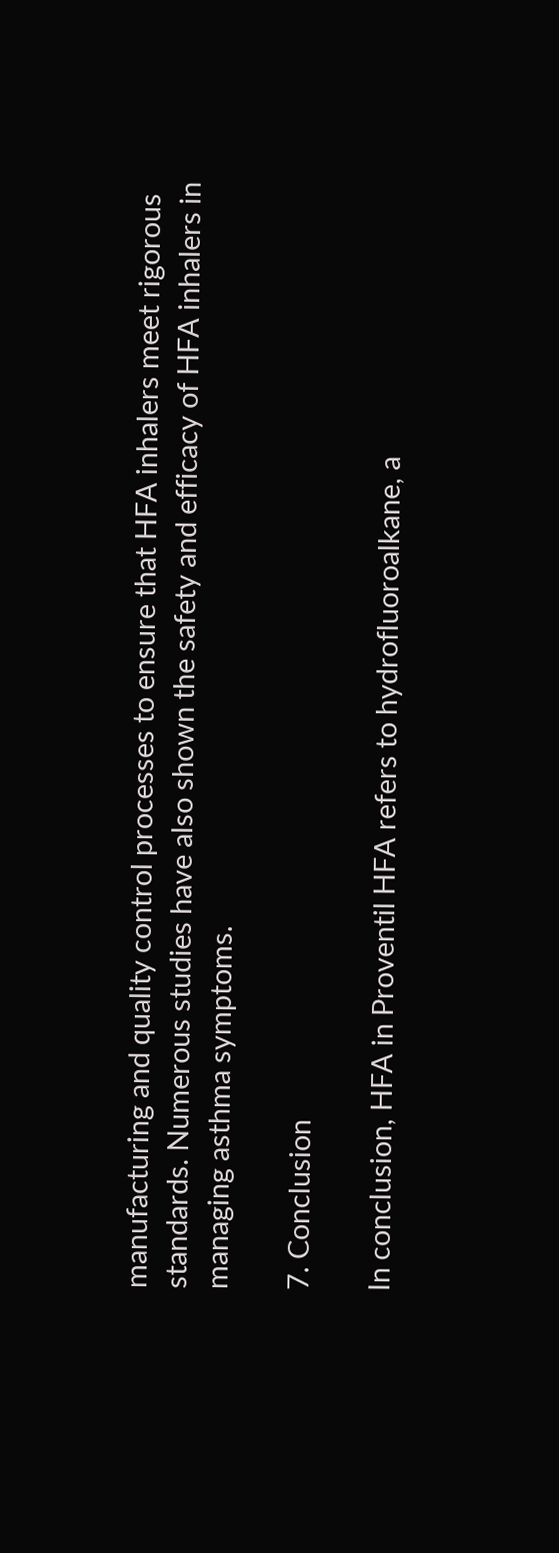manufacturing and quality control processes to ensure that HFA inhalers meet rigorous standards. Numerous studies have also shown the safety and efficacy of HFA inhalers in managing asthma symptoms.

7. Conclusion

In conclusion, HFA in Proventil HFA refers to hydrofluoroalkane, a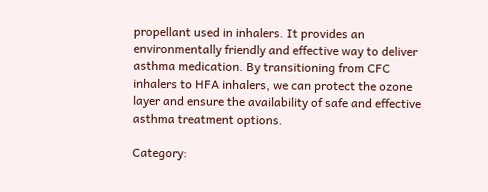propellant used in inhalers. It provides an environmentally friendly and effective way to deliver asthma medication. By transitioning from CFC inhalers to HFA inhalers, we can protect the ozone layer and ensure the availability of safe and effective asthma treatment options.

Category: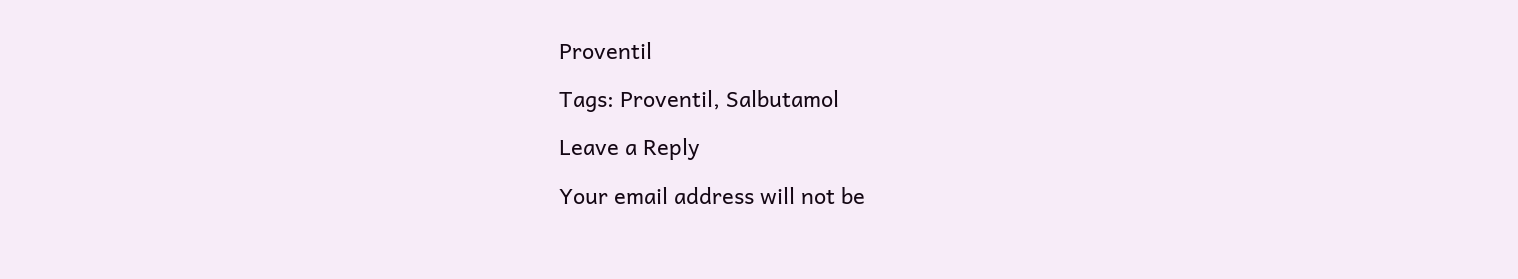Proventil

Tags: Proventil, Salbutamol

Leave a Reply

Your email address will not be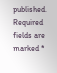published. Required fields are marked *